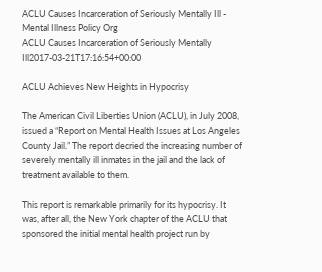ACLU Causes Incarceration of Seriously Mentally Ill - Mental Illness Policy Org
ACLU Causes Incarceration of Seriously Mentally Ill2017-03-21T17:16:54+00:00

ACLU Achieves New Heights in Hypocrisy

The American Civil Liberties Union (ACLU), in July 2008, issued a “Report on Mental Health Issues at Los Angeles County Jail.” The report decried the increasing number of severely mentally ill inmates in the jail and the lack of treatment available to them.

This report is remarkable primarily for its hypocrisy. It was, after all, the New York chapter of the ACLU that sponsored the initial mental health project run by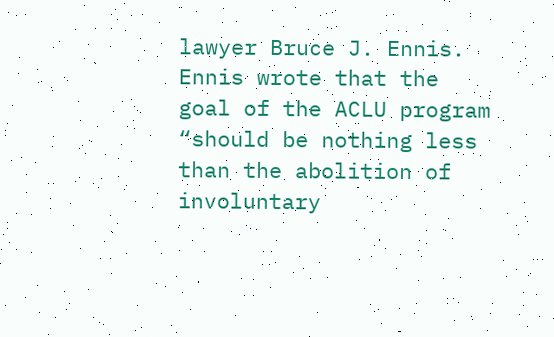lawyer Bruce J. Ennis. Ennis wrote that the goal of the ACLU program “should be nothing less than the abolition of involuntary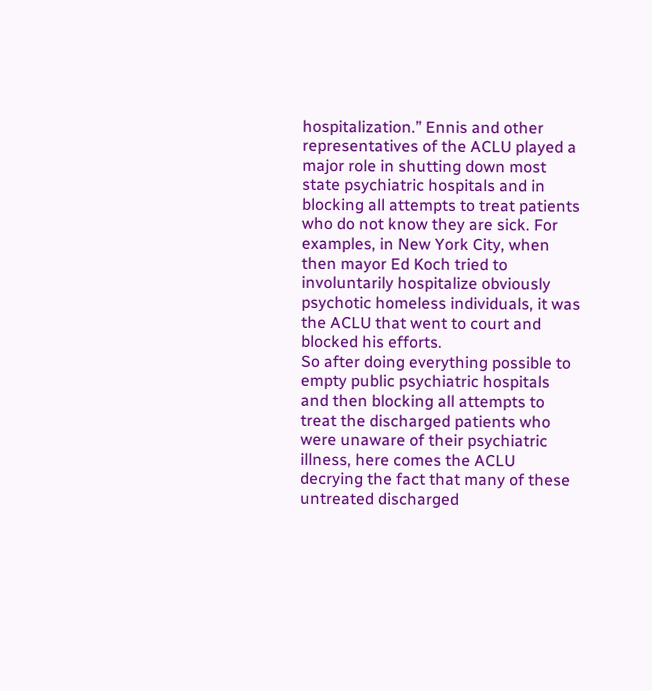hospitalization.” Ennis and other representatives of the ACLU played a major role in shutting down most state psychiatric hospitals and in blocking all attempts to treat patients who do not know they are sick. For examples, in New York City, when then mayor Ed Koch tried to involuntarily hospitalize obviously psychotic homeless individuals, it was the ACLU that went to court and blocked his efforts.
So after doing everything possible to empty public psychiatric hospitals and then blocking all attempts to treat the discharged patients who were unaware of their psychiatric illness, here comes the ACLU decrying the fact that many of these untreated discharged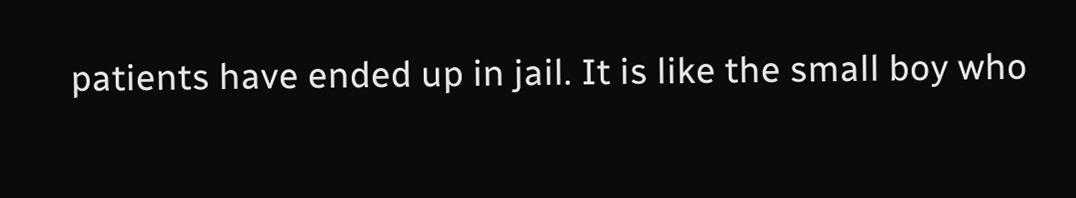patients have ended up in jail. It is like the small boy who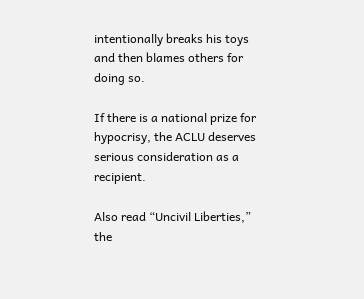intentionally breaks his toys and then blames others for doing so.

If there is a national prize for hypocrisy, the ACLU deserves serious consideration as a recipient.

Also read “Uncivil Liberties,” the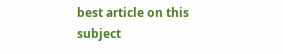best article on this subject